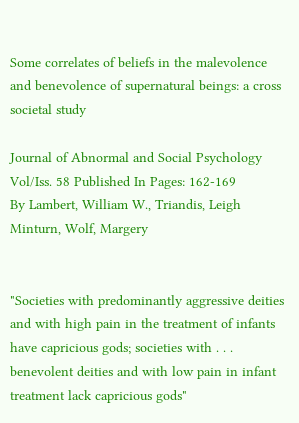Some correlates of beliefs in the malevolence and benevolence of supernatural beings: a cross societal study

Journal of Abnormal and Social Psychology Vol/Iss. 58 Published In Pages: 162-169
By Lambert, William W., Triandis, Leigh Minturn, Wolf, Margery


"Societies with predominantly aggressive deities and with high pain in the treatment of infants have capricious gods; societies with . . . benevolent deities and with low pain in infant treatment lack capricious gods"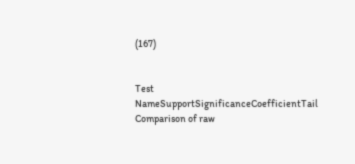(167)


Test NameSupportSignificanceCoefficientTail
Comparison of raw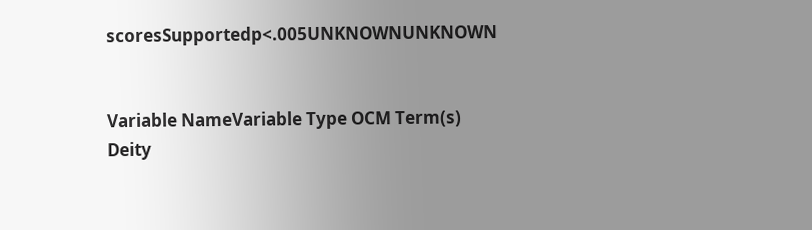scoresSupportedp<.005UNKNOWNUNKNOWN


Variable NameVariable Type OCM Term(s)
Deity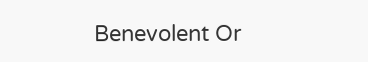Benevolent Or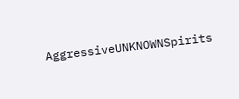AggressiveUNKNOWNSpirits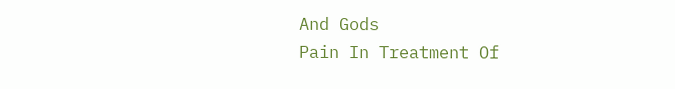And Gods
Pain In Treatment Of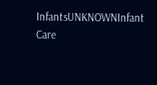InfantsUNKNOWNInfant Care